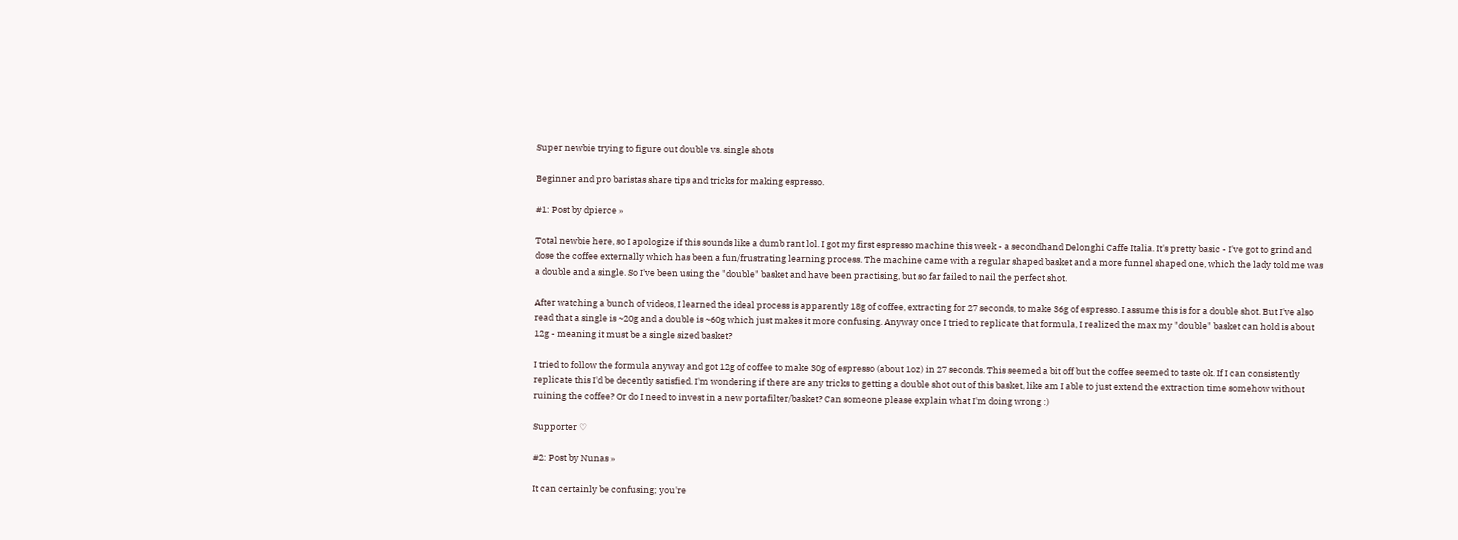Super newbie trying to figure out double vs. single shots

Beginner and pro baristas share tips and tricks for making espresso.

#1: Post by dpierce »

Total newbie here, so I apologize if this sounds like a dumb rant lol. I got my first espresso machine this week - a secondhand Delonghi Caffe Italia. It's pretty basic - I've got to grind and dose the coffee externally which has been a fun/frustrating learning process. The machine came with a regular shaped basket and a more funnel shaped one, which the lady told me was a double and a single. So I've been using the "double" basket and have been practising, but so far failed to nail the perfect shot.

After watching a bunch of videos, I learned the ideal process is apparently 18g of coffee, extracting for 27 seconds, to make 36g of espresso. I assume this is for a double shot. But I've also read that a single is ~20g and a double is ~60g which just makes it more confusing. Anyway once I tried to replicate that formula, I realized the max my "double" basket can hold is about 12g - meaning it must be a single sized basket?

I tried to follow the formula anyway and got 12g of coffee to make 30g of espresso (about 1oz) in 27 seconds. This seemed a bit off but the coffee seemed to taste ok. If I can consistently replicate this I'd be decently satisfied. I'm wondering if there are any tricks to getting a double shot out of this basket, like am I able to just extend the extraction time somehow without ruining the coffee? Or do I need to invest in a new portafilter/basket? Can someone please explain what I'm doing wrong :)

Supporter ♡

#2: Post by Nunas »

It can certainly be confusing; you're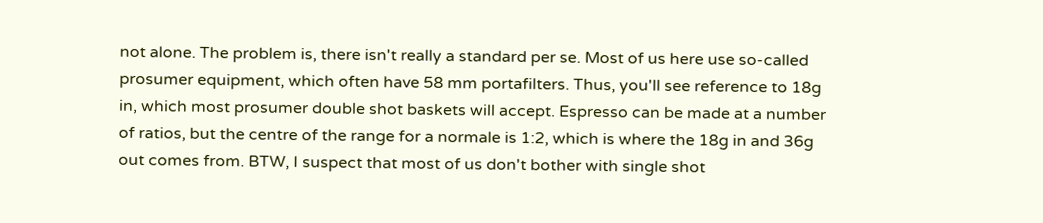not alone. The problem is, there isn't really a standard per se. Most of us here use so-called prosumer equipment, which often have 58 mm portafilters. Thus, you'll see reference to 18g in, which most prosumer double shot baskets will accept. Espresso can be made at a number of ratios, but the centre of the range for a normale is 1:2, which is where the 18g in and 36g out comes from. BTW, I suspect that most of us don't bother with single shot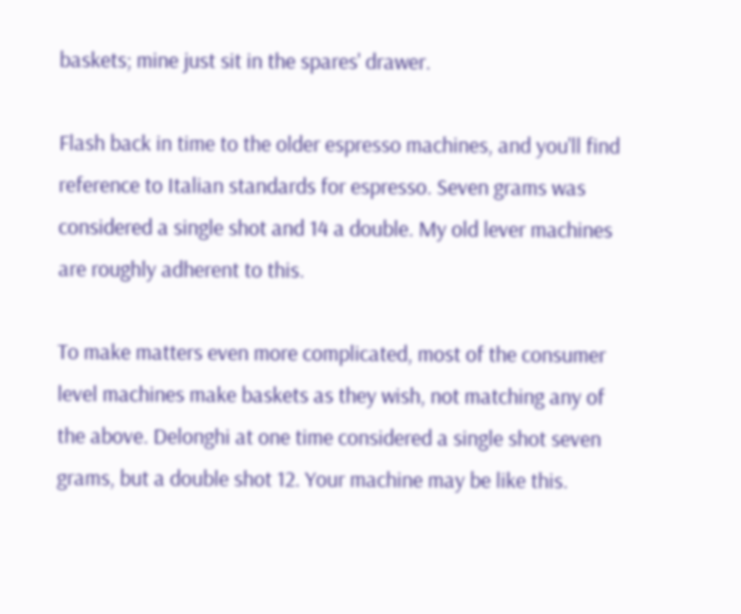baskets; mine just sit in the spares' drawer.

Flash back in time to the older espresso machines, and you'll find reference to Italian standards for espresso. Seven grams was considered a single shot and 14 a double. My old lever machines are roughly adherent to this.

To make matters even more complicated, most of the consumer level machines make baskets as they wish, not matching any of the above. Delonghi at one time considered a single shot seven grams, but a double shot 12. Your machine may be like this.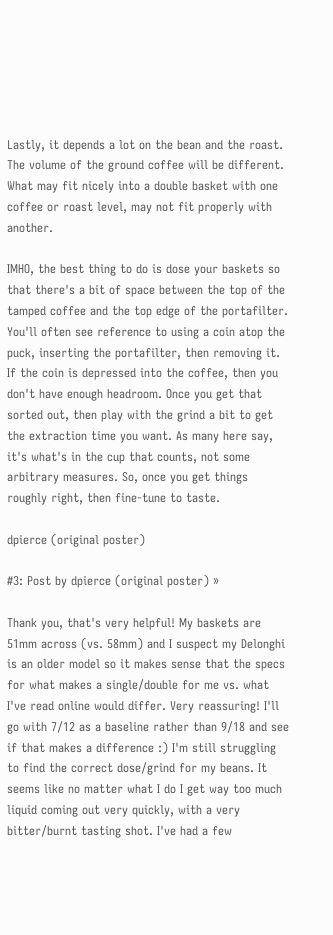Lastly, it depends a lot on the bean and the roast. The volume of the ground coffee will be different. What may fit nicely into a double basket with one coffee or roast level, may not fit properly with another.

IMHO, the best thing to do is dose your baskets so that there's a bit of space between the top of the tamped coffee and the top edge of the portafilter. You'll often see reference to using a coin atop the puck, inserting the portafilter, then removing it. If the coin is depressed into the coffee, then you don't have enough headroom. Once you get that sorted out, then play with the grind a bit to get the extraction time you want. As many here say, it's what's in the cup that counts, not some arbitrary measures. So, once you get things roughly right, then fine-tune to taste.

dpierce (original poster)

#3: Post by dpierce (original poster) »

Thank you, that's very helpful! My baskets are 51mm across (vs. 58mm) and I suspect my Delonghi is an older model so it makes sense that the specs for what makes a single/double for me vs. what I've read online would differ. Very reassuring! I'll go with 7/12 as a baseline rather than 9/18 and see if that makes a difference :) I'm still struggling to find the correct dose/grind for my beans. It seems like no matter what I do I get way too much liquid coming out very quickly, with a very bitter/burnt tasting shot. I've had a few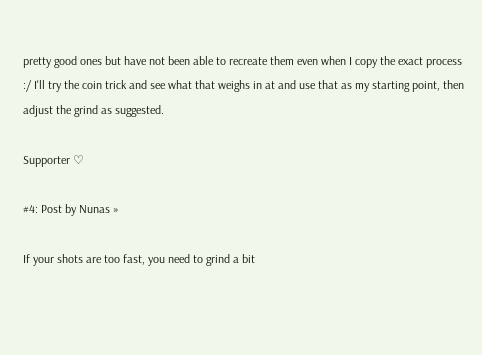pretty good ones but have not been able to recreate them even when I copy the exact process :/ I'll try the coin trick and see what that weighs in at and use that as my starting point, then adjust the grind as suggested.

Supporter ♡

#4: Post by Nunas »

If your shots are too fast, you need to grind a bit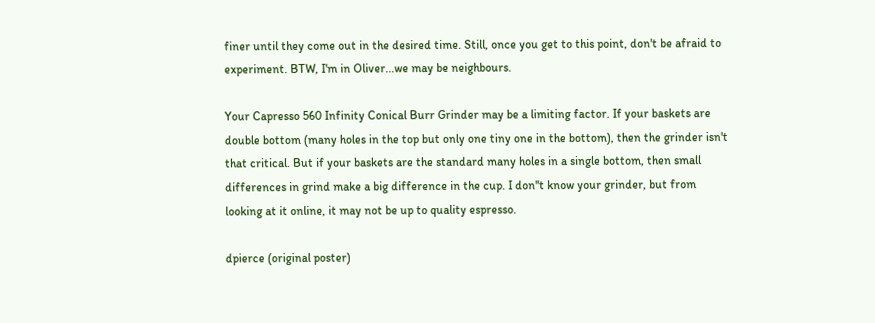finer until they come out in the desired time. Still, once you get to this point, don't be afraid to experiment. BTW, I'm in Oliver...we may be neighbours.

Your Capresso 560 Infinity Conical Burr Grinder may be a limiting factor. If your baskets are double bottom (many holes in the top but only one tiny one in the bottom), then the grinder isn't that critical. But if your baskets are the standard many holes in a single bottom, then small differences in grind make a big difference in the cup. I don''t know your grinder, but from looking at it online, it may not be up to quality espresso.

dpierce (original poster)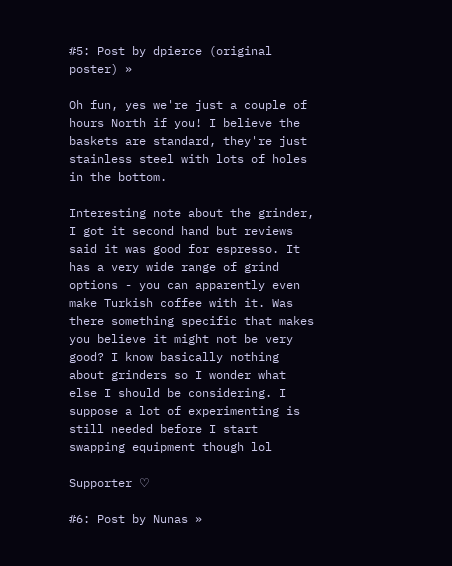#5: Post by dpierce (original poster) »

Oh fun, yes we're just a couple of hours North if you! I believe the baskets are standard, they're just stainless steel with lots of holes in the bottom.

Interesting note about the grinder, I got it second hand but reviews said it was good for espresso. It has a very wide range of grind options - you can apparently even make Turkish coffee with it. Was there something specific that makes you believe it might not be very good? I know basically nothing about grinders so I wonder what else I should be considering. I suppose a lot of experimenting is still needed before I start swapping equipment though lol

Supporter ♡

#6: Post by Nunas »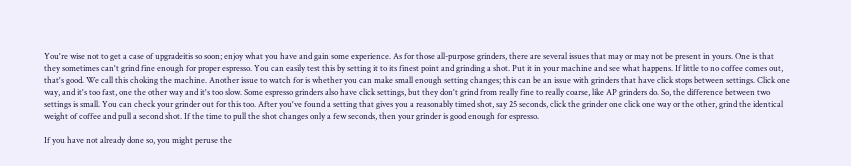You're wise not to get a case of upgradeitis so soon; enjoy what you have and gain some experience. As for those all-purpose grinders, there are several issues that may or may not be present in yours. One is that they sometimes can't grind fine enough for proper espresso. You can easily test this by setting it to its finest point and grinding a shot. Put it in your machine and see what happens. If little to no coffee comes out, that's good. We call this choking the machine. Another issue to watch for is whether you can make small enough setting changes; this can be an issue with grinders that have click stops between settings. Click one way, and it's too fast, one the other way and it's too slow. Some espresso grinders also have click settings, but they don't grind from really fine to really coarse, like AP grinders do. So, the difference between two settings is small. You can check your grinder out for this too. After you've found a setting that gives you a reasonably timed shot, say 25 seconds, click the grinder one click one way or the other, grind the identical weight of coffee and pull a second shot. If the time to pull the shot changes only a few seconds, then your grinder is good enough for espresso.

If you have not already done so, you might peruse the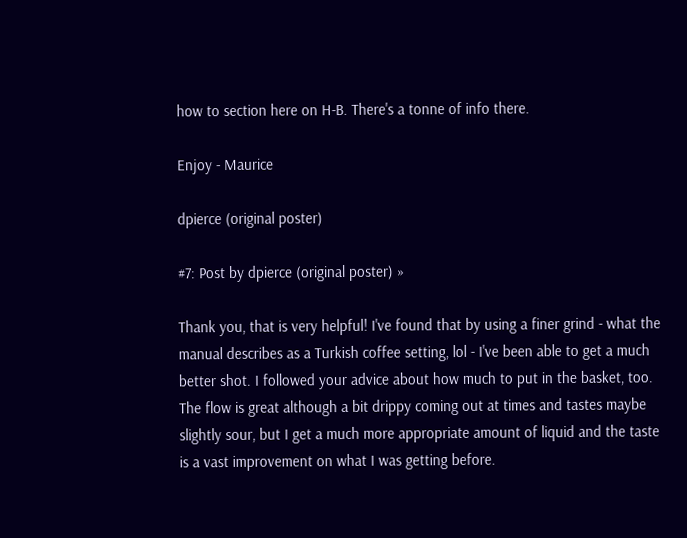how to section here on H-B. There's a tonne of info there.

Enjoy - Maurice

dpierce (original poster)

#7: Post by dpierce (original poster) »

Thank you, that is very helpful! I've found that by using a finer grind - what the manual describes as a Turkish coffee setting, lol - I've been able to get a much better shot. I followed your advice about how much to put in the basket, too. The flow is great although a bit drippy coming out at times and tastes maybe slightly sour, but I get a much more appropriate amount of liquid and the taste is a vast improvement on what I was getting before.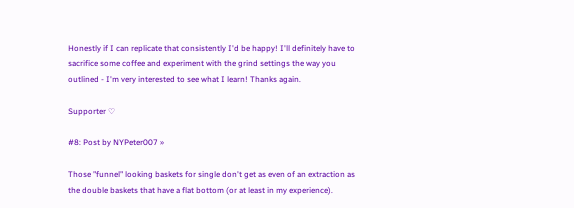Honestly if I can replicate that consistently I'd be happy! I'll definitely have to sacrifice some coffee and experiment with the grind settings the way you outlined - I'm very interested to see what I learn! Thanks again.

Supporter ♡

#8: Post by NYPeter007 »

Those "funnel" looking baskets for single don't get as even of an extraction as the double baskets that have a flat bottom (or at least in my experience).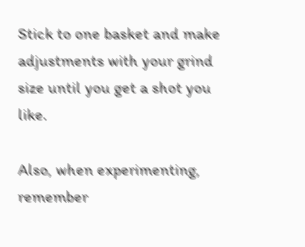Stick to one basket and make adjustments with your grind size until you get a shot you like.

Also, when experimenting, remember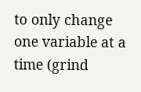to only change one variable at a time (grind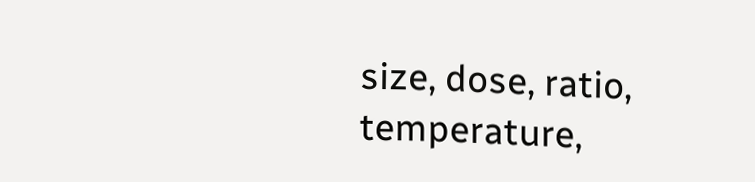size, dose, ratio, temperature,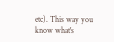etc). This way you know what's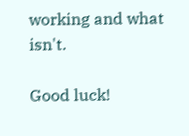working and what isn't.

Good luck!